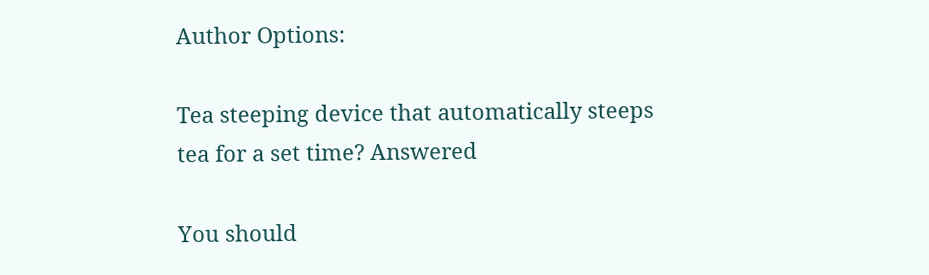Author Options:

Tea steeping device that automatically steeps tea for a set time? Answered

You should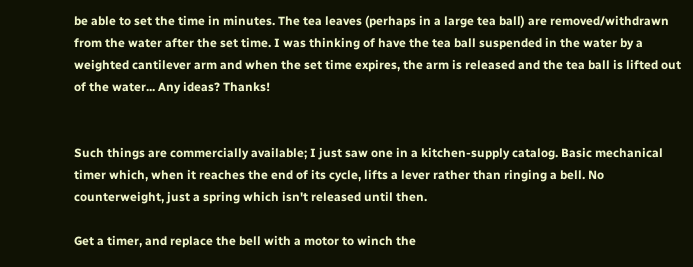be able to set the time in minutes. The tea leaves (perhaps in a large tea ball) are removed/withdrawn from the water after the set time. I was thinking of have the tea ball suspended in the water by a weighted cantilever arm and when the set time expires, the arm is released and the tea ball is lifted out of the water... Any ideas? Thanks!


Such things are commercially available; I just saw one in a kitchen-supply catalog. Basic mechanical timer which, when it reaches the end of its cycle, lifts a lever rather than ringing a bell. No counterweight, just a spring which isn't released until then.

Get a timer, and replace the bell with a motor to winch the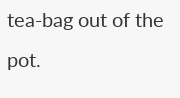tea-bag out of the pot.